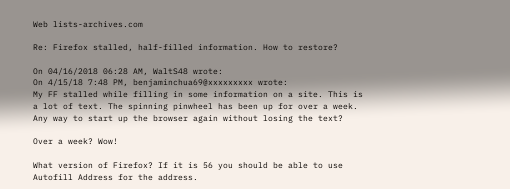Web lists-archives.com

Re: Firefox stalled, half-filled information. How to restore?

On 04/16/2018 06:28 AM, WaltS48 wrote:
On 4/15/18 7:48 PM, benjaminchua69@xxxxxxxxx wrote:
My FF stalled while filling in some information on a site. This is
a lot of text. The spinning pinwheel has been up for over a week.
Any way to start up the browser again without losing the text?

Over a week? Wow!

What version of Firefox? If it is 56 you should be able to use
Autofill Address for the address.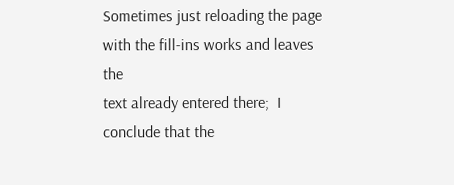Sometimes just reloading the page with the fill-ins works and leaves the
text already entered there;  I conclude that the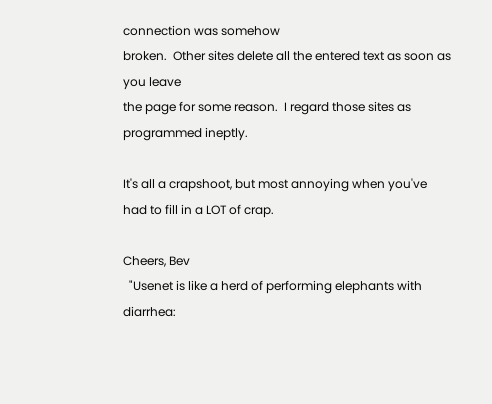connection was somehow
broken.  Other sites delete all the entered text as soon as you leave
the page for some reason.  I regard those sites as programmed ineptly.

It's all a crapshoot, but most annoying when you've had to fill in a LOT of crap.

Cheers, Bev
  "Usenet is like a herd of performing elephants with diarrhea: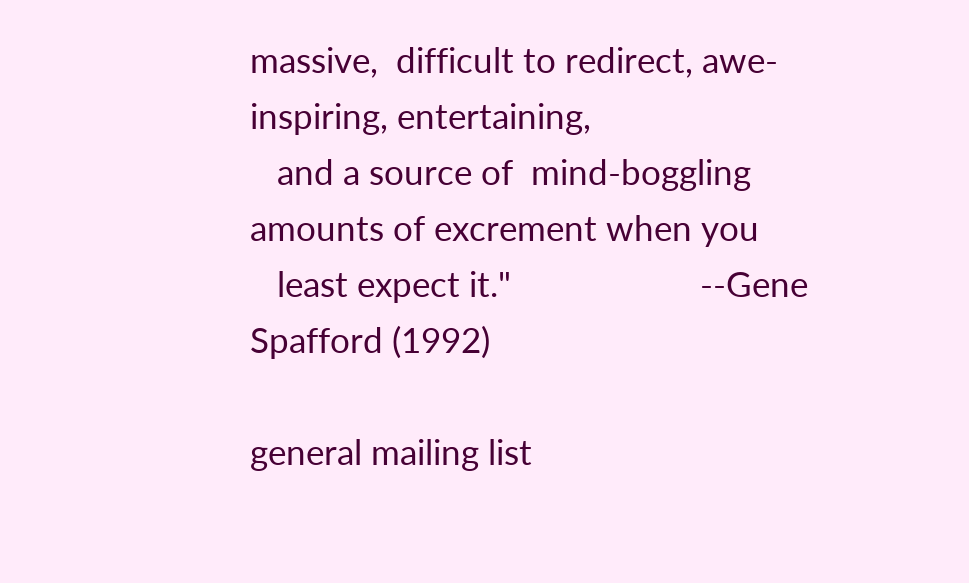massive,  difficult to redirect, awe-inspiring, entertaining,
   and a source of  mind-boggling amounts of excrement when you
   least expect it."                     --Gene Spafford (1992)

general mailing list